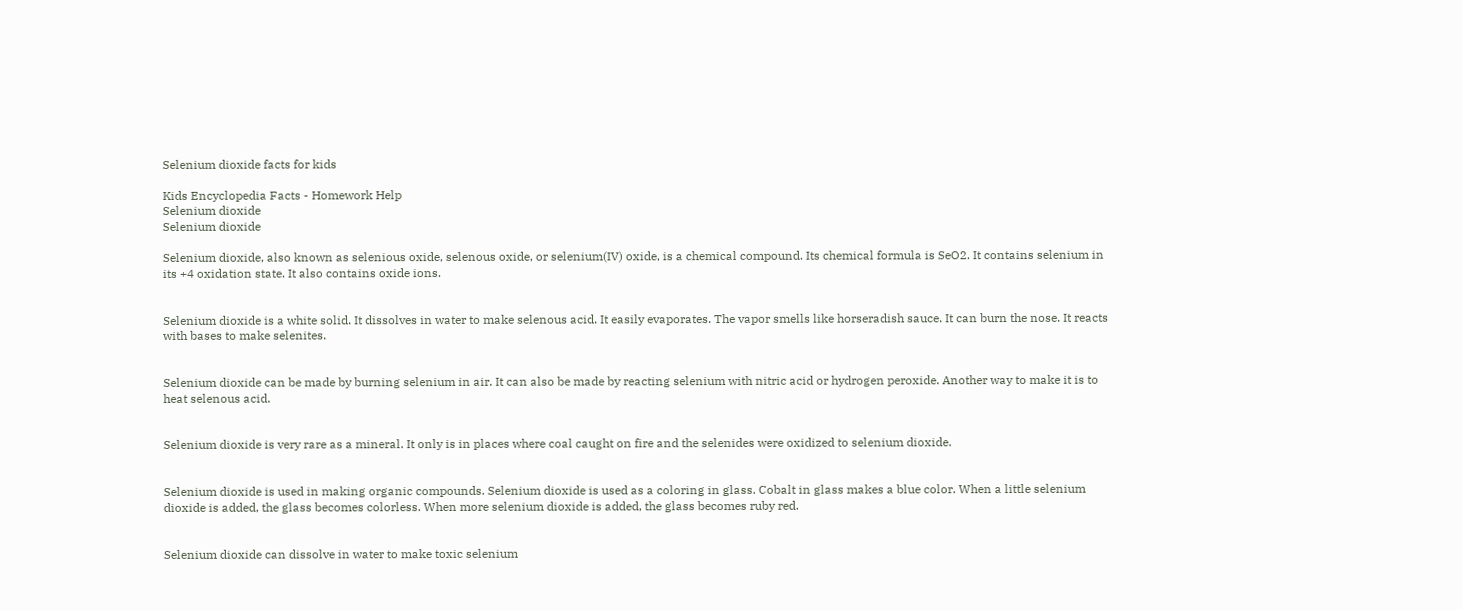Selenium dioxide facts for kids

Kids Encyclopedia Facts - Homework Help
Selenium dioxide
Selenium dioxide

Selenium dioxide, also known as selenious oxide, selenous oxide, or selenium(IV) oxide, is a chemical compound. Its chemical formula is SeO2. It contains selenium in its +4 oxidation state. It also contains oxide ions.


Selenium dioxide is a white solid. It dissolves in water to make selenous acid. It easily evaporates. The vapor smells like horseradish sauce. It can burn the nose. It reacts with bases to make selenites.


Selenium dioxide can be made by burning selenium in air. It can also be made by reacting selenium with nitric acid or hydrogen peroxide. Another way to make it is to heat selenous acid.


Selenium dioxide is very rare as a mineral. It only is in places where coal caught on fire and the selenides were oxidized to selenium dioxide.


Selenium dioxide is used in making organic compounds. Selenium dioxide is used as a coloring in glass. Cobalt in glass makes a blue color. When a little selenium dioxide is added, the glass becomes colorless. When more selenium dioxide is added, the glass becomes ruby red.


Selenium dioxide can dissolve in water to make toxic selenium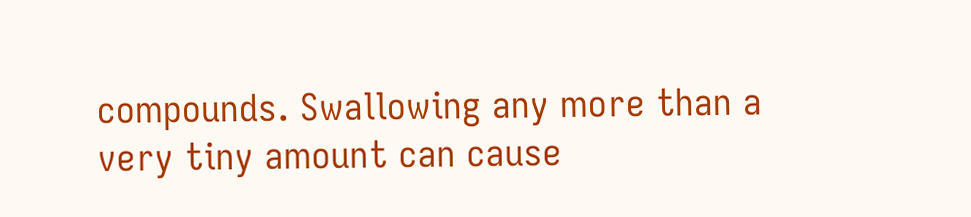compounds. Swallowing any more than a very tiny amount can cause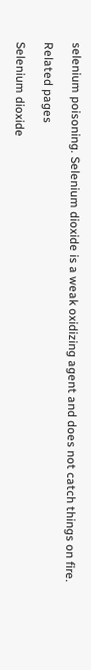selenium poisoning. Selenium dioxide is a weak oxidizing agent and does not catch things on fire.

Related pages

Selenium dioxide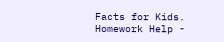Facts for Kids. Homework Help -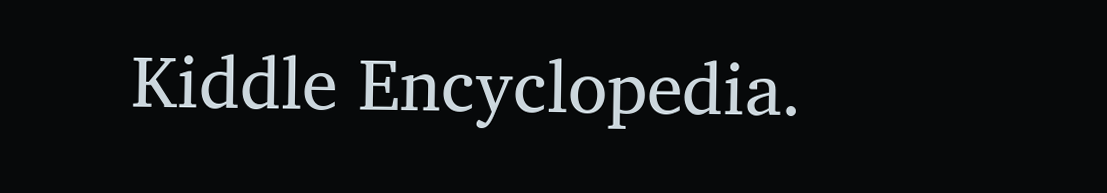Kiddle Encyclopedia.